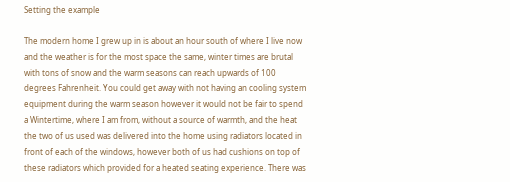Setting the example

The modern home I grew up in is about an hour south of where I live now and the weather is for the most space the same, winter times are brutal with tons of snow and the warm seasons can reach upwards of 100 degrees Fahrenheit. You could get away with not having an cooling system equipment during the warm season however it would not be fair to spend a Wintertime, where I am from, without a source of warmth, and the heat the two of us used was delivered into the home using radiators located in front of each of the windows, however both of us had cushions on top of these radiators which provided for a heated seating experience. There was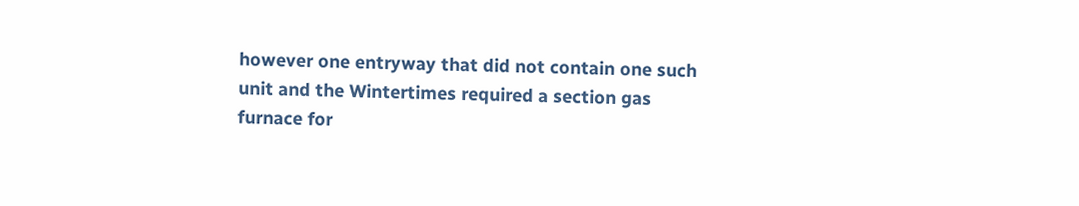however one entryway that did not contain one such unit and the Wintertimes required a section gas furnace for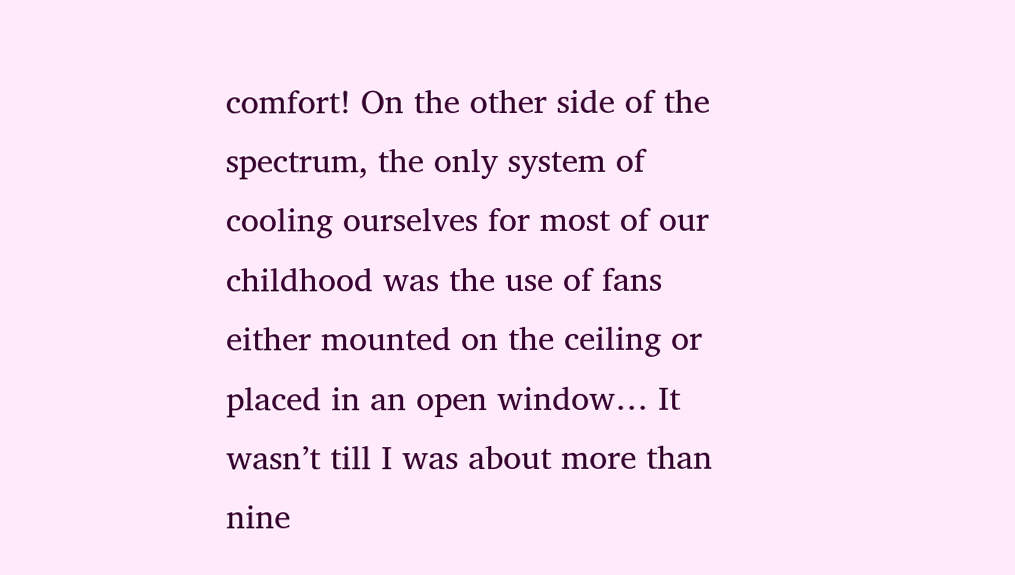comfort! On the other side of the spectrum, the only system of cooling ourselves for most of our childhood was the use of fans either mounted on the ceiling or placed in an open window… It wasn’t till I was about more than nine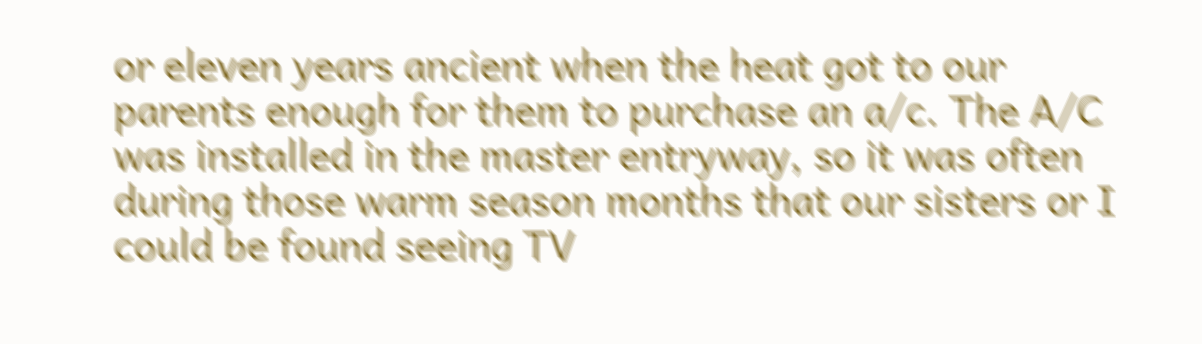or eleven years ancient when the heat got to our parents enough for them to purchase an a/c. The A/C was installed in the master entryway, so it was often during those warm season months that our sisters or I could be found seeing TV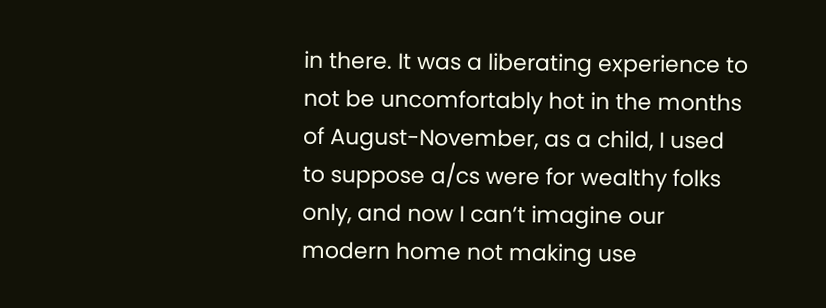in there. It was a liberating experience to not be uncomfortably hot in the months of August-November, as a child, I used to suppose a/cs were for wealthy folks only, and now I can’t imagine our modern home not making use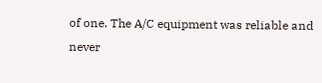of one. The A/C equipment was reliable and never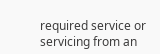required service or servicing from an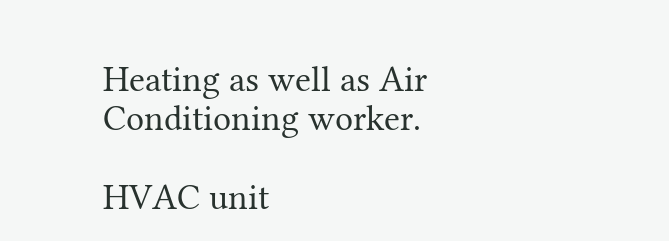Heating as well as Air Conditioning worker.

HVAC unit